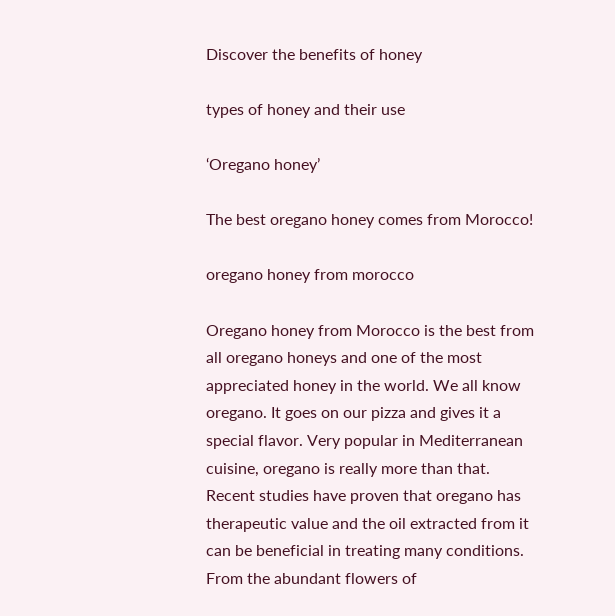Discover the benefits of honey

types of honey and their use

‘Oregano honey’

The best oregano honey comes from Morocco!

oregano honey from morocco

Oregano honey from Morocco is the best from all oregano honeys and one of the most appreciated honey in the world. We all know oregano. It goes on our pizza and gives it a special flavor. Very popular in Mediterranean cuisine, oregano is really more than that. Recent studies have proven that oregano has therapeutic value and the oil extracted from it can be beneficial in treating many conditions. From the abundant flowers of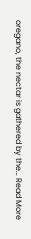oregano, the nectar is gathered by the… Read More